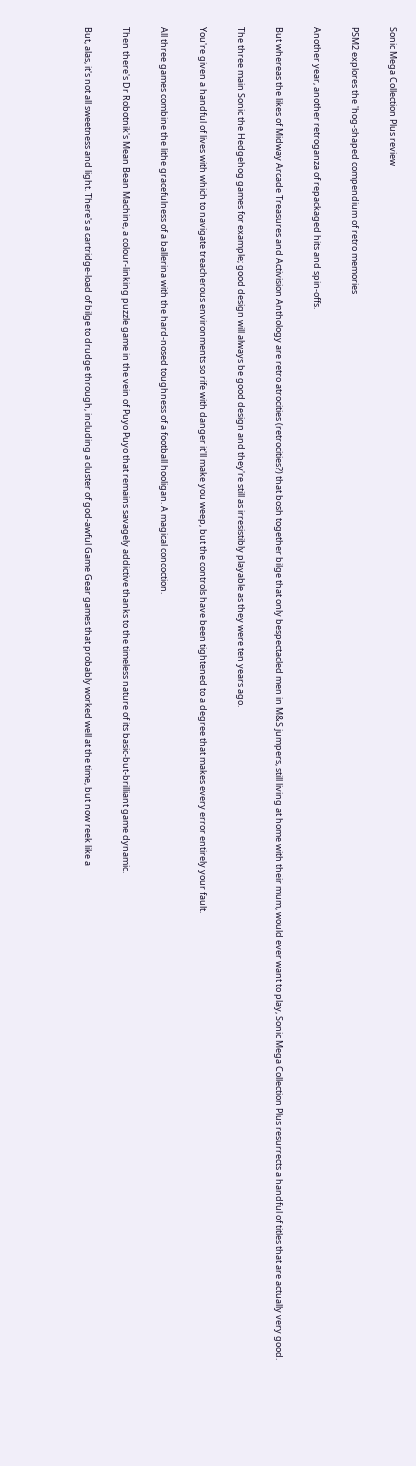Sonic Mega Collection Plus review

PSM2 explores the 'hog-shaped compendium of retro memories

Another year, another retroganza of repackaged hits and spin-offs.

But whereas the likes of Midway Arcade Treasures and Activision Anthology are retro atrocities (retrocities?) that bosh together bilge that only bespectacled men in M&S jumpers, still living at home with their mum, would ever want to play, Sonic Mega Collection Plus resurrects a handful of titles that are actually very good.

The three main Sonic the Hedgehog games for example; good design will always be good design and they're still as irresistibly playable as they were ten years ago.

You're given a handful of lives with which to navigate treacherous environments so rife with danger it'll make you weep, but the controls have been tightened to a degree that makes every error entirely your fault.

All three games combine the lithe gracefulness of a ballerina with the hard-nosed toughness of a football hooligan. A magical concoction.

Then there's Dr Robotnik's Mean Bean Machine, a colour-linking puzzle game in the vein of Puyo Puyo that remains savagely addictive thanks to the timeless nature of its basic-but-brilliant game dynamic.

But, alas, it's not all sweetness and light. There's a cartridge-load of bilge to drudge through, including a cluster of god-awful Game Gear games that probably worked well at the time, but now reek like a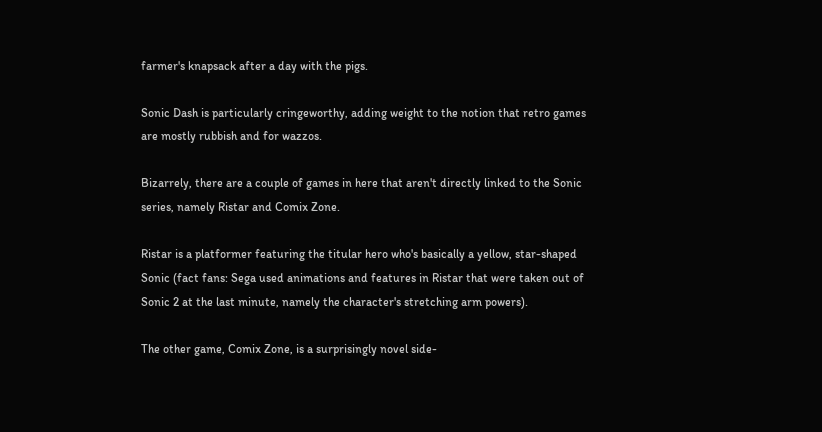farmer's knapsack after a day with the pigs.

Sonic Dash is particularly cringeworthy, adding weight to the notion that retro games are mostly rubbish and for wazzos.

Bizarrely, there are a couple of games in here that aren't directly linked to the Sonic series, namely Ristar and Comix Zone.

Ristar is a platformer featuring the titular hero who's basically a yellow, star-shaped Sonic (fact fans: Sega used animations and features in Ristar that were taken out of Sonic 2 at the last minute, namely the character's stretching arm powers).

The other game, Comix Zone, is a surprisingly novel side-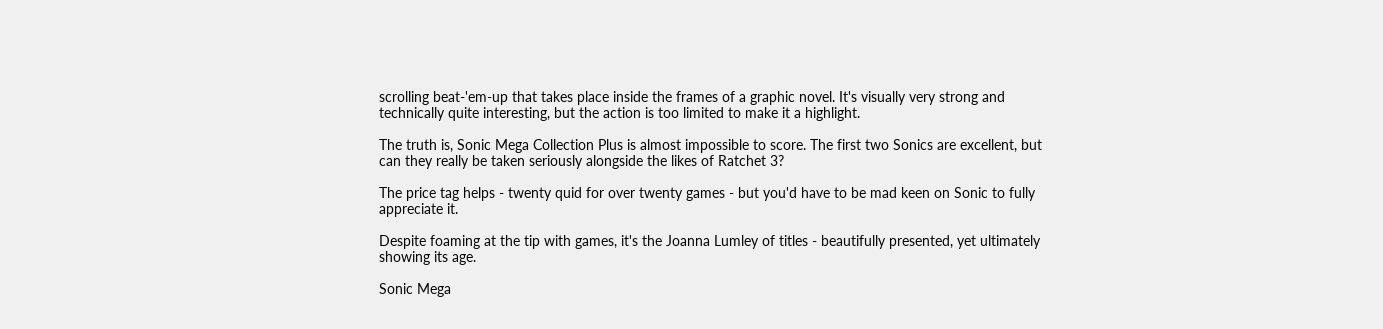scrolling beat-'em-up that takes place inside the frames of a graphic novel. It's visually very strong and technically quite interesting, but the action is too limited to make it a highlight.

The truth is, Sonic Mega Collection Plus is almost impossible to score. The first two Sonics are excellent, but can they really be taken seriously alongside the likes of Ratchet 3?

The price tag helps - twenty quid for over twenty games - but you'd have to be mad keen on Sonic to fully appreciate it.

Despite foaming at the tip with games, it's the Joanna Lumley of titles - beautifully presented, yet ultimately showing its age.

Sonic Mega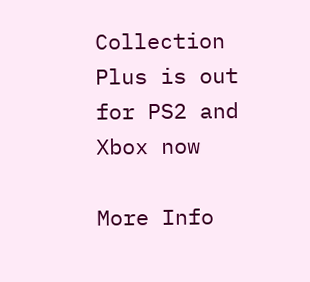Collection Plus is out for PS2 and Xbox now

More Info